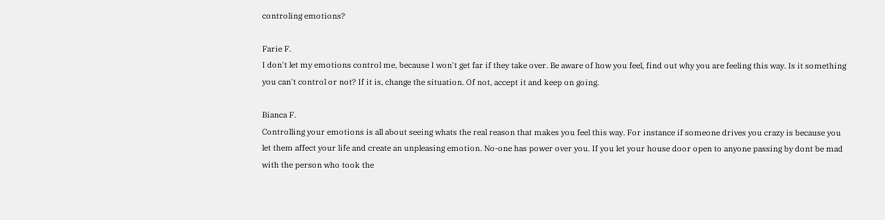controling emotions?

Farie F.
I don't let my emotions control me, because I won't get far if they take over. Be aware of how you feel, find out why you are feeling this way. Is it something you can't control or not? If it is, change the situation. Of not, accept it and keep on going.

Bianca F.
Controlling your emotions is all about seeing whats the real reason that makes you feel this way. For instance if someone drives you crazy is because you let them affect your life and create an unpleasing emotion. No-one has power over you. If you let your house door open to anyone passing by dont be mad with the person who took the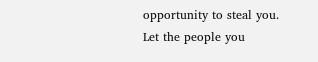opportunity to steal you. Let the people you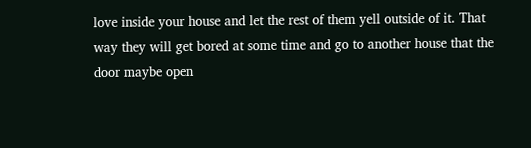love inside your house and let the rest of them yell outside of it. That way they will get bored at some time and go to another house that the door maybe open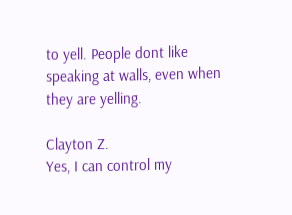to yell. People dont like speaking at walls, even when they are yelling.

Clayton Z.
Yes, I can control my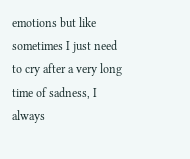emotions but like sometimes I just need to cry after a very long time of sadness, I always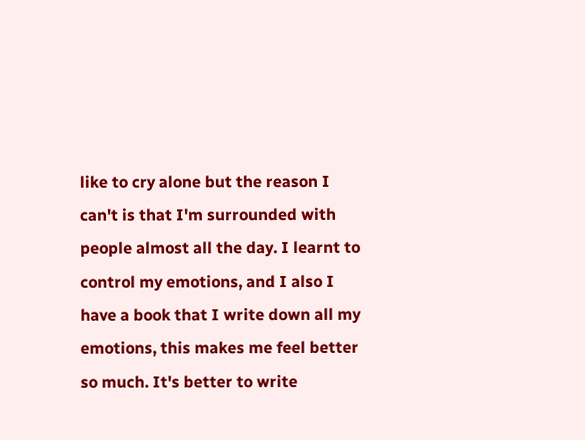like to cry alone but the reason I can't is that I'm surrounded with people almost all the day. I learnt to control my emotions, and I also I have a book that I write down all my emotions, this makes me feel better so much. It's better to write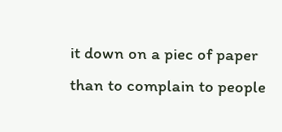it down on a piec of paper than to complain to people